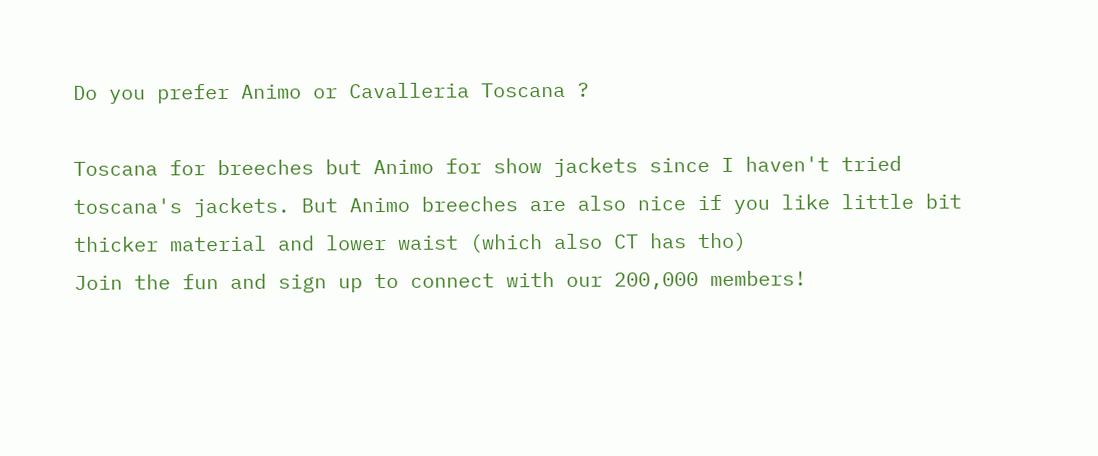Do you prefer Animo or Cavalleria Toscana ?

Toscana for breeches but Animo for show jackets since I haven't tried toscana's jackets. But Animo breeches are also nice if you like little bit thicker material and lower waist (which also CT has tho)
Join the fun and sign up to connect with our 200,000 members!